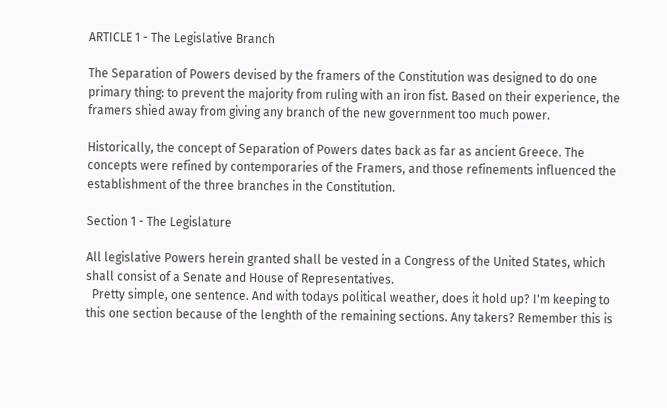ARTICLE 1 - The Legislative Branch

The Separation of Powers devised by the framers of the Constitution was designed to do one primary thing: to prevent the majority from ruling with an iron fist. Based on their experience, the framers shied away from giving any branch of the new government too much power.

Historically, the concept of Separation of Powers dates back as far as ancient Greece. The concepts were refined by contemporaries of the Framers, and those refinements influenced the establishment of the three branches in the Constitution.

Section 1 - The Legislature

All legislative Powers herein granted shall be vested in a Congress of the United States, which shall consist of a Senate and House of Representatives.
  Pretty simple, one sentence. And with todays political weather, does it hold up? I'm keeping to this one section because of the lenghth of the remaining sections. Any takers? Remember this is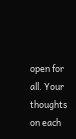open for all. Your thoughts on each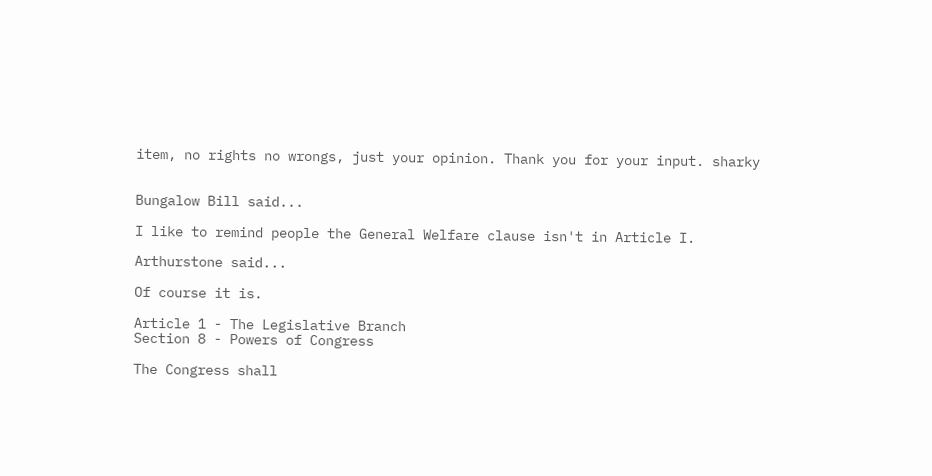item, no rights no wrongs, just your opinion. Thank you for your input. sharky


Bungalow Bill said...

I like to remind people the General Welfare clause isn't in Article I.

Arthurstone said...

Of course it is.

Article 1 - The Legislative Branch
Section 8 - Powers of Congress

The Congress shall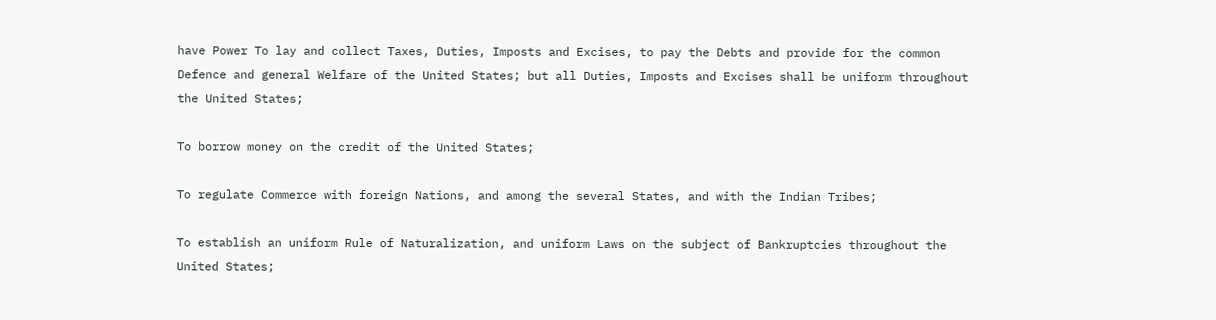have Power To lay and collect Taxes, Duties, Imposts and Excises, to pay the Debts and provide for the common Defence and general Welfare of the United States; but all Duties, Imposts and Excises shall be uniform throughout the United States;

To borrow money on the credit of the United States;

To regulate Commerce with foreign Nations, and among the several States, and with the Indian Tribes;

To establish an uniform Rule of Naturalization, and uniform Laws on the subject of Bankruptcies throughout the United States;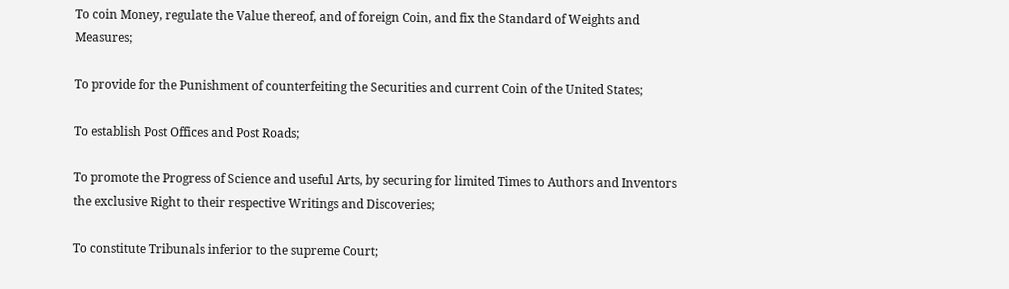To coin Money, regulate the Value thereof, and of foreign Coin, and fix the Standard of Weights and Measures;

To provide for the Punishment of counterfeiting the Securities and current Coin of the United States;

To establish Post Offices and Post Roads;

To promote the Progress of Science and useful Arts, by securing for limited Times to Authors and Inventors the exclusive Right to their respective Writings and Discoveries;

To constitute Tribunals inferior to the supreme Court;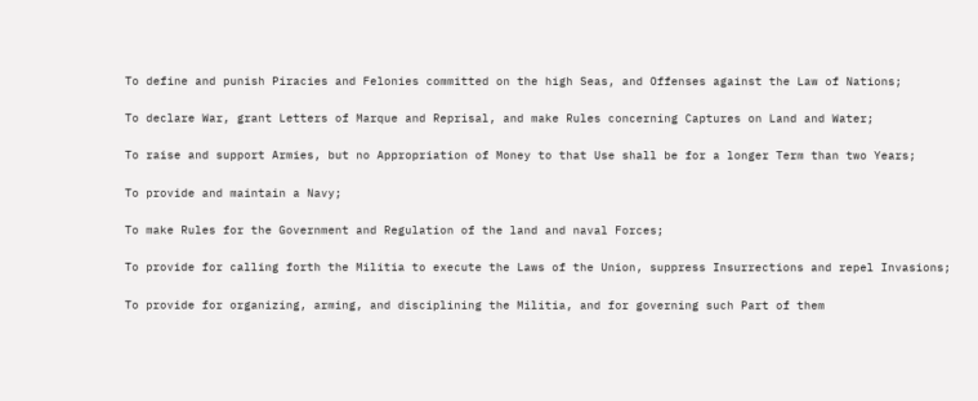To define and punish Piracies and Felonies committed on the high Seas, and Offenses against the Law of Nations;

To declare War, grant Letters of Marque and Reprisal, and make Rules concerning Captures on Land and Water;

To raise and support Armies, but no Appropriation of Money to that Use shall be for a longer Term than two Years;

To provide and maintain a Navy;

To make Rules for the Government and Regulation of the land and naval Forces;

To provide for calling forth the Militia to execute the Laws of the Union, suppress Insurrections and repel Invasions;

To provide for organizing, arming, and disciplining the Militia, and for governing such Part of them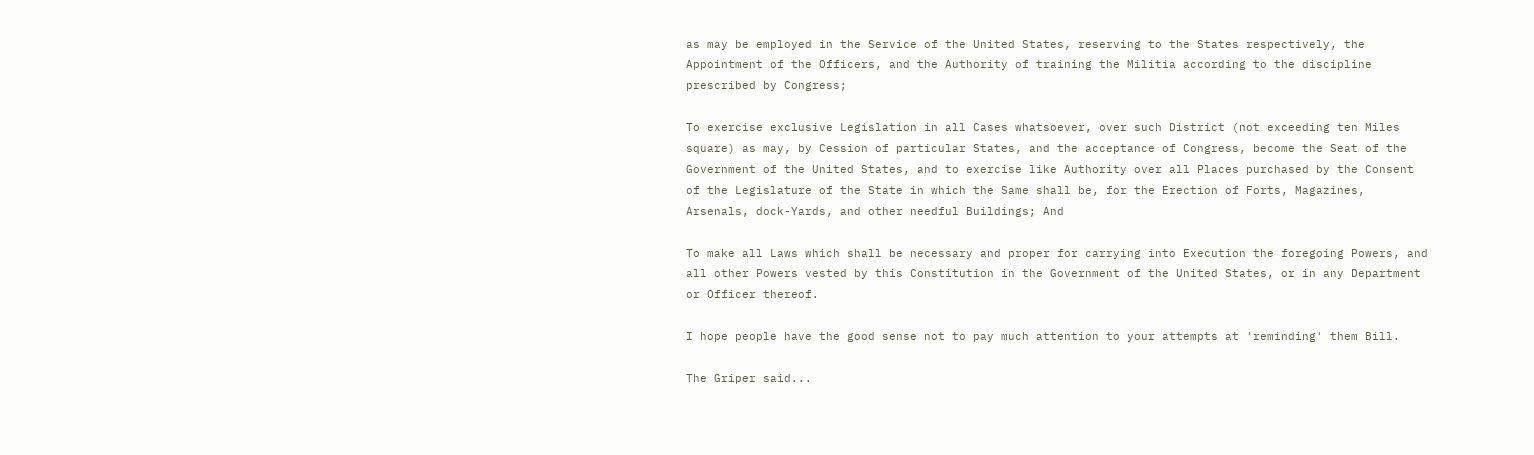as may be employed in the Service of the United States, reserving to the States respectively, the Appointment of the Officers, and the Authority of training the Militia according to the discipline prescribed by Congress;

To exercise exclusive Legislation in all Cases whatsoever, over such District (not exceeding ten Miles square) as may, by Cession of particular States, and the acceptance of Congress, become the Seat of the Government of the United States, and to exercise like Authority over all Places purchased by the Consent of the Legislature of the State in which the Same shall be, for the Erection of Forts, Magazines, Arsenals, dock-Yards, and other needful Buildings; And

To make all Laws which shall be necessary and proper for carrying into Execution the foregoing Powers, and all other Powers vested by this Constitution in the Government of the United States, or in any Department or Officer thereof.

I hope people have the good sense not to pay much attention to your attempts at 'reminding' them Bill.

The Griper said...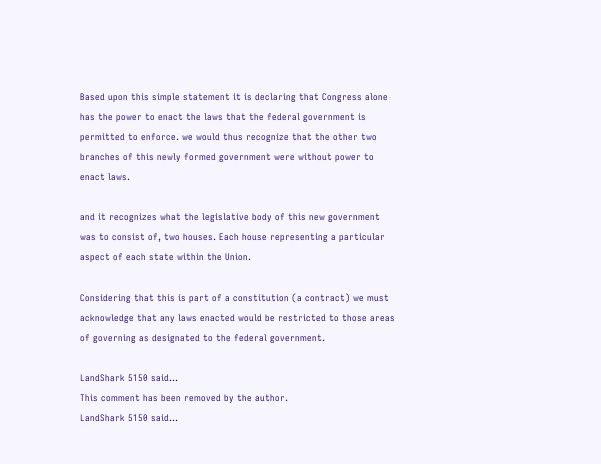Based upon this simple statement it is declaring that Congress alone has the power to enact the laws that the federal government is permitted to enforce. we would thus recognize that the other two branches of this newly formed government were without power to enact laws.

and it recognizes what the legislative body of this new government was to consist of, two houses. Each house representing a particular aspect of each state within the Union.

Considering that this is part of a constitution (a contract) we must acknowledge that any laws enacted would be restricted to those areas of governing as designated to the federal government.

LandShark 5150 said...
This comment has been removed by the author.
LandShark 5150 said...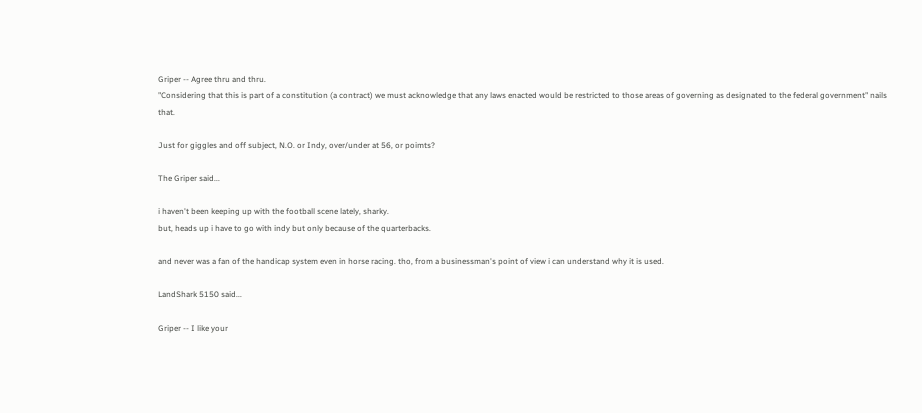Griper -- Agree thru and thru.
"Considering that this is part of a constitution (a contract) we must acknowledge that any laws enacted would be restricted to those areas of governing as designated to the federal government" nails that.

Just for giggles and off subject, N.O. or Indy, over/under at 56, or poimts?

The Griper said...

i haven't been keeping up with the football scene lately, sharky.
but, heads up i have to go with indy but only because of the quarterbacks.

and never was a fan of the handicap system even in horse racing. tho, from a businessman's point of view i can understand why it is used.

LandShark 5150 said...

Griper -- I like your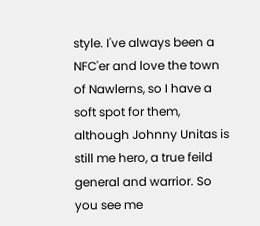style. I've always been a NFC'er and love the town of Nawlerns, so I have a soft spot for them, although Johnny Unitas is still me hero, a true feild general and warrior. So you see me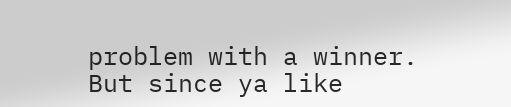problem with a winner. But since ya like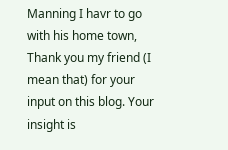Manning I havr to go with his home town,
Thank you my friend (I mean that) for your input on this blog. Your insight is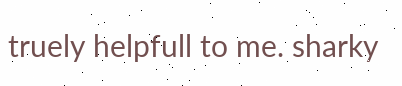truely helpfull to me. sharky